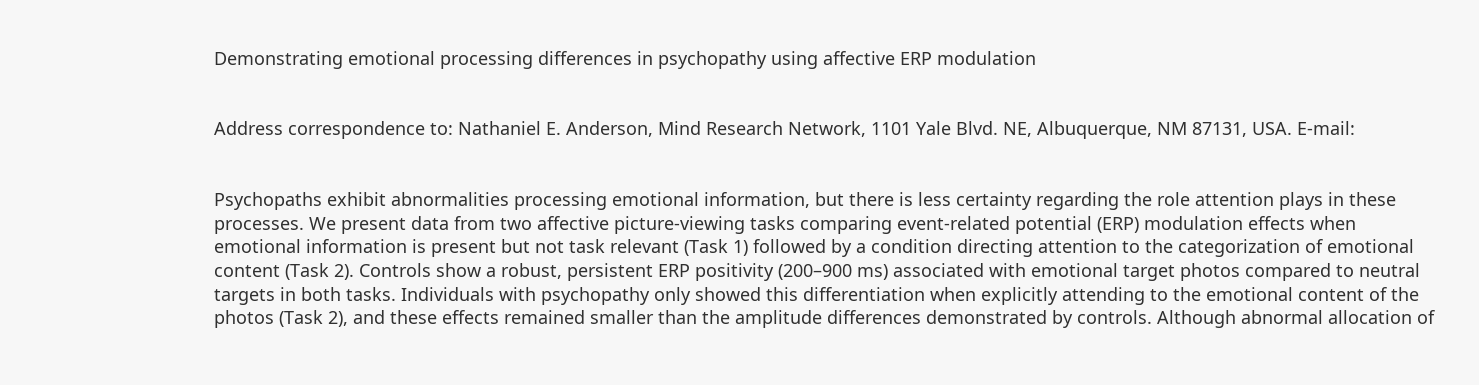Demonstrating emotional processing differences in psychopathy using affective ERP modulation


Address correspondence to: Nathaniel E. Anderson, Mind Research Network, 1101 Yale Blvd. NE, Albuquerque, NM 87131, USA. E-mail:


Psychopaths exhibit abnormalities processing emotional information, but there is less certainty regarding the role attention plays in these processes. We present data from two affective picture-viewing tasks comparing event-related potential (ERP) modulation effects when emotional information is present but not task relevant (Task 1) followed by a condition directing attention to the categorization of emotional content (Task 2). Controls show a robust, persistent ERP positivity (200–900 ms) associated with emotional target photos compared to neutral targets in both tasks. Individuals with psychopathy only showed this differentiation when explicitly attending to the emotional content of the photos (Task 2), and these effects remained smaller than the amplitude differences demonstrated by controls. Although abnormal allocation of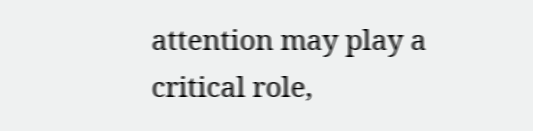attention may play a critical role,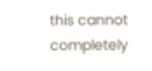this cannot completely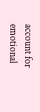account for emotional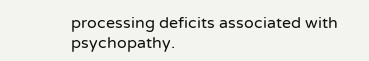processing deficits associated with psychopathy.